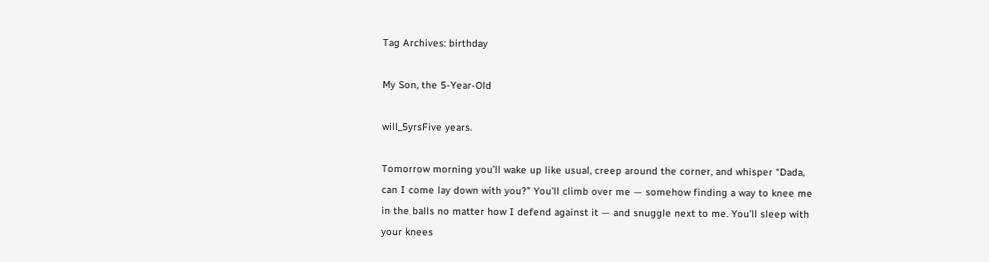Tag Archives: birthday

My Son, the 5-Year-Old

will_5yrsFive years.

Tomorrow morning you’ll wake up like usual, creep around the corner, and whisper “Dada, can I come lay down with you?” You’ll climb over me — somehow finding a way to knee me in the balls no matter how I defend against it — and snuggle next to me. You’ll sleep with your knees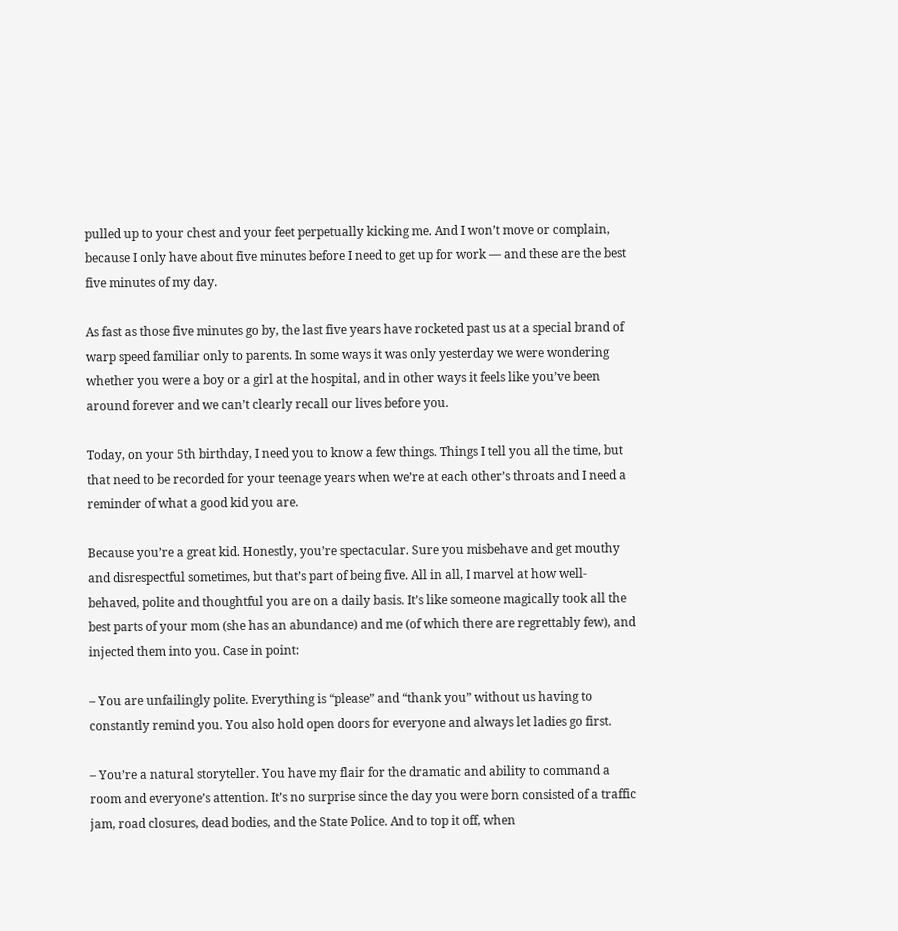pulled up to your chest and your feet perpetually kicking me. And I won’t move or complain, because I only have about five minutes before I need to get up for work — and these are the best five minutes of my day.

As fast as those five minutes go by, the last five years have rocketed past us at a special brand of warp speed familiar only to parents. In some ways it was only yesterday we were wondering whether you were a boy or a girl at the hospital, and in other ways it feels like you’ve been around forever and we can’t clearly recall our lives before you.

Today, on your 5th birthday, I need you to know a few things. Things I tell you all the time, but that need to be recorded for your teenage years when we’re at each other’s throats and I need a reminder of what a good kid you are.

Because you’re a great kid. Honestly, you’re spectacular. Sure you misbehave and get mouthy and disrespectful sometimes, but that’s part of being five. All in all, I marvel at how well-behaved, polite and thoughtful you are on a daily basis. It’s like someone magically took all the best parts of your mom (she has an abundance) and me (of which there are regrettably few), and injected them into you. Case in point:

– You are unfailingly polite. Everything is “please” and “thank you” without us having to constantly remind you. You also hold open doors for everyone and always let ladies go first.

– You’re a natural storyteller. You have my flair for the dramatic and ability to command a room and everyone’s attention. It’s no surprise since the day you were born consisted of a traffic jam, road closures, dead bodies, and the State Police. And to top it off, when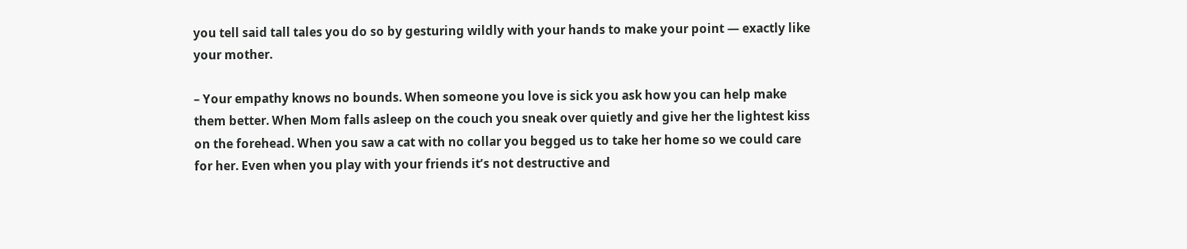you tell said tall tales you do so by gesturing wildly with your hands to make your point — exactly like your mother.

– Your empathy knows no bounds. When someone you love is sick you ask how you can help make them better. When Mom falls asleep on the couch you sneak over quietly and give her the lightest kiss on the forehead. When you saw a cat with no collar you begged us to take her home so we could care for her. Even when you play with your friends it’s not destructive and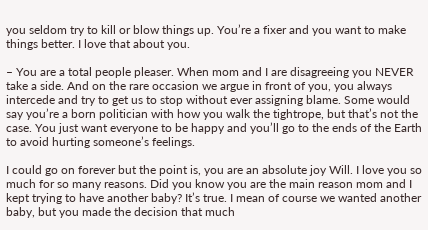you seldom try to kill or blow things up. You’re a fixer and you want to make things better. I love that about you.

– You are a total people pleaser. When mom and I are disagreeing you NEVER take a side. And on the rare occasion we argue in front of you, you always intercede and try to get us to stop without ever assigning blame. Some would say you’re a born politician with how you walk the tightrope, but that’s not the case. You just want everyone to be happy and you’ll go to the ends of the Earth to avoid hurting someone’s feelings.

I could go on forever but the point is, you are an absolute joy Will. I love you so much for so many reasons. Did you know you are the main reason mom and I kept trying to have another baby? It’s true. I mean of course we wanted another baby, but you made the decision that much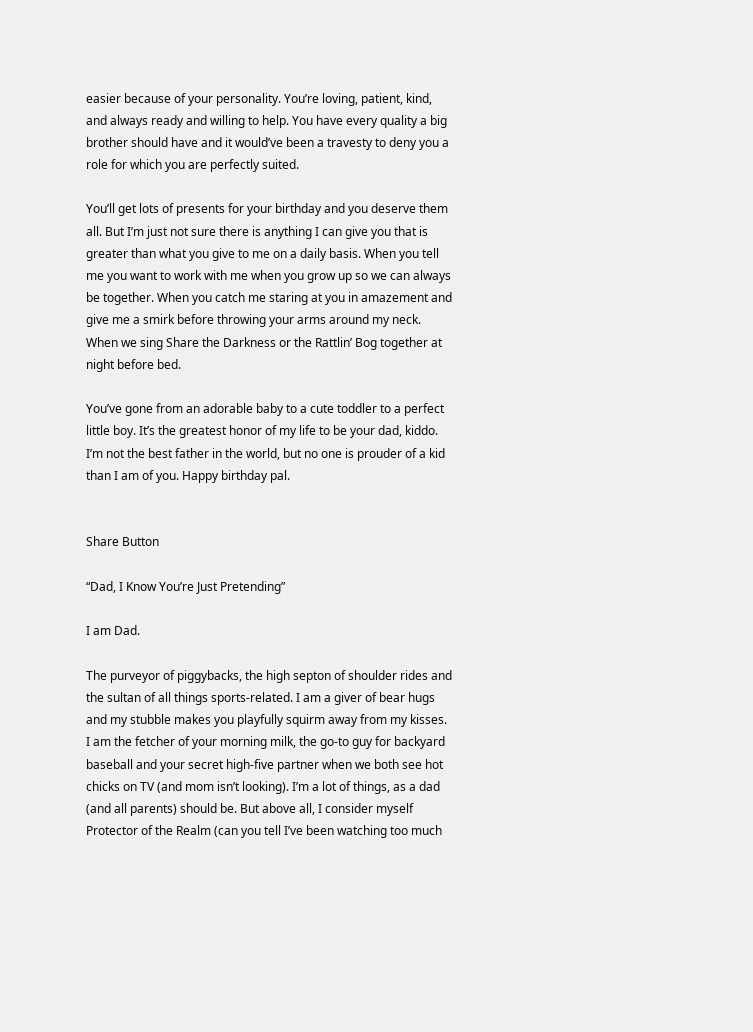easier because of your personality. You’re loving, patient, kind, and always ready and willing to help. You have every quality a big brother should have and it would’ve been a travesty to deny you a role for which you are perfectly suited.

You’ll get lots of presents for your birthday and you deserve them all. But I’m just not sure there is anything I can give you that is greater than what you give to me on a daily basis. When you tell me you want to work with me when you grow up so we can always be together. When you catch me staring at you in amazement and give me a smirk before throwing your arms around my neck. When we sing Share the Darkness or the Rattlin’ Bog together at night before bed.

You’ve gone from an adorable baby to a cute toddler to a perfect little boy. It’s the greatest honor of my life to be your dad, kiddo. I’m not the best father in the world, but no one is prouder of a kid than I am of you. Happy birthday pal.


Share Button

“Dad, I Know You’re Just Pretending”

I am Dad.

The purveyor of piggybacks, the high septon of shoulder rides and the sultan of all things sports-related. I am a giver of bear hugs and my stubble makes you playfully squirm away from my kisses. I am the fetcher of your morning milk, the go-to guy for backyard baseball and your secret high-five partner when we both see hot chicks on TV (and mom isn’t looking). I’m a lot of things, as a dad (and all parents) should be. But above all, I consider myself Protector of the Realm (can you tell I’ve been watching too much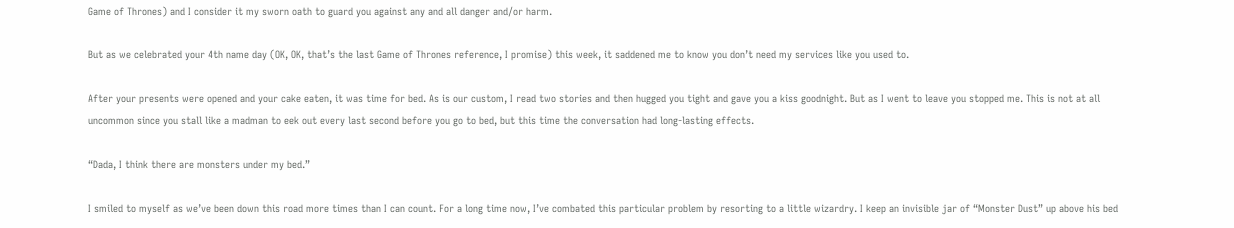Game of Thrones) and I consider it my sworn oath to guard you against any and all danger and/or harm.

But as we celebrated your 4th name day (OK, OK, that’s the last Game of Thrones reference, I promise) this week, it saddened me to know you don’t need my services like you used to.

After your presents were opened and your cake eaten, it was time for bed. As is our custom, I read two stories and then hugged you tight and gave you a kiss goodnight. But as I went to leave you stopped me. This is not at all uncommon since you stall like a madman to eek out every last second before you go to bed, but this time the conversation had long-lasting effects.

“Dada, I think there are monsters under my bed.”

I smiled to myself as we’ve been down this road more times than I can count. For a long time now, I’ve combated this particular problem by resorting to a little wizardry. I keep an invisible jar of “Monster Dust” up above his bed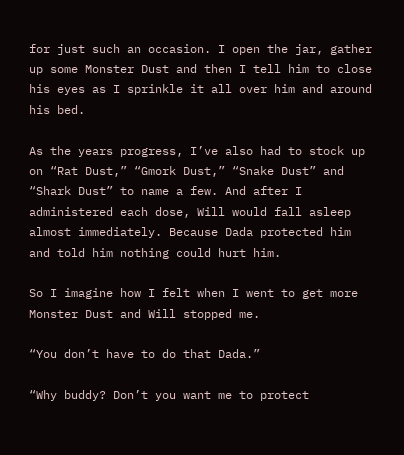for just such an occasion. I open the jar, gather up some Monster Dust and then I tell him to close his eyes as I sprinkle it all over him and around his bed.

As the years progress, I’ve also had to stock up on “Rat Dust,” “Gmork Dust,” “Snake Dust” and “Shark Dust” to name a few. And after I administered each dose, Will would fall asleep almost immediately. Because Dada protected him and told him nothing could hurt him.

So I imagine how I felt when I went to get more Monster Dust and Will stopped me.

“You don’t have to do that Dada.”

“Why buddy? Don’t you want me to protect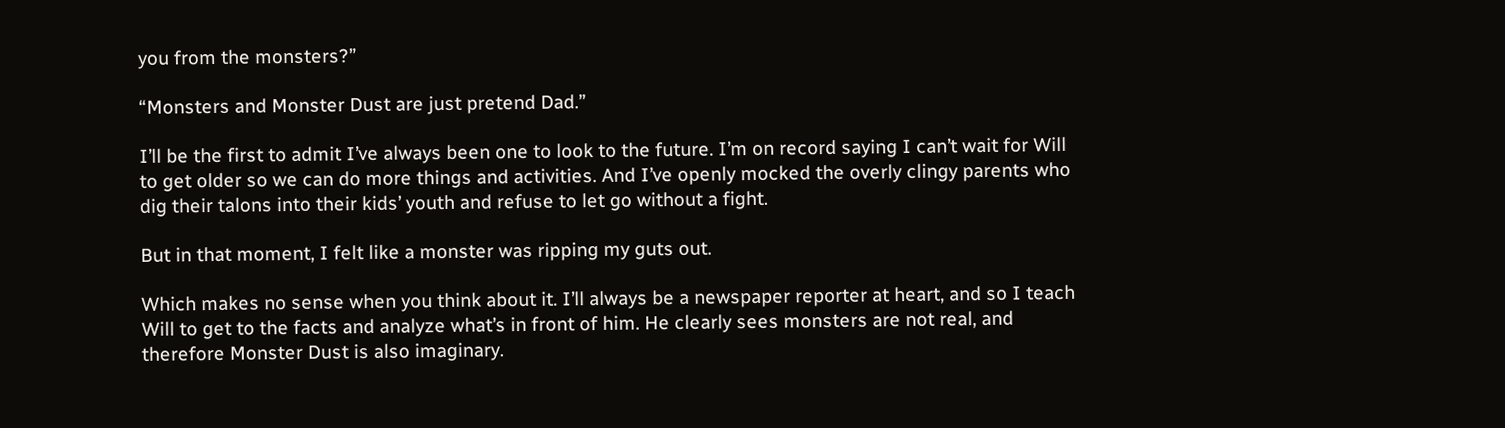you from the monsters?”

“Monsters and Monster Dust are just pretend Dad.”

I’ll be the first to admit I’ve always been one to look to the future. I’m on record saying I can’t wait for Will to get older so we can do more things and activities. And I’ve openly mocked the overly clingy parents who dig their talons into their kids’ youth and refuse to let go without a fight.

But in that moment, I felt like a monster was ripping my guts out.

Which makes no sense when you think about it. I’ll always be a newspaper reporter at heart, and so I teach Will to get to the facts and analyze what’s in front of him. He clearly sees monsters are not real, and therefore Monster Dust is also imaginary.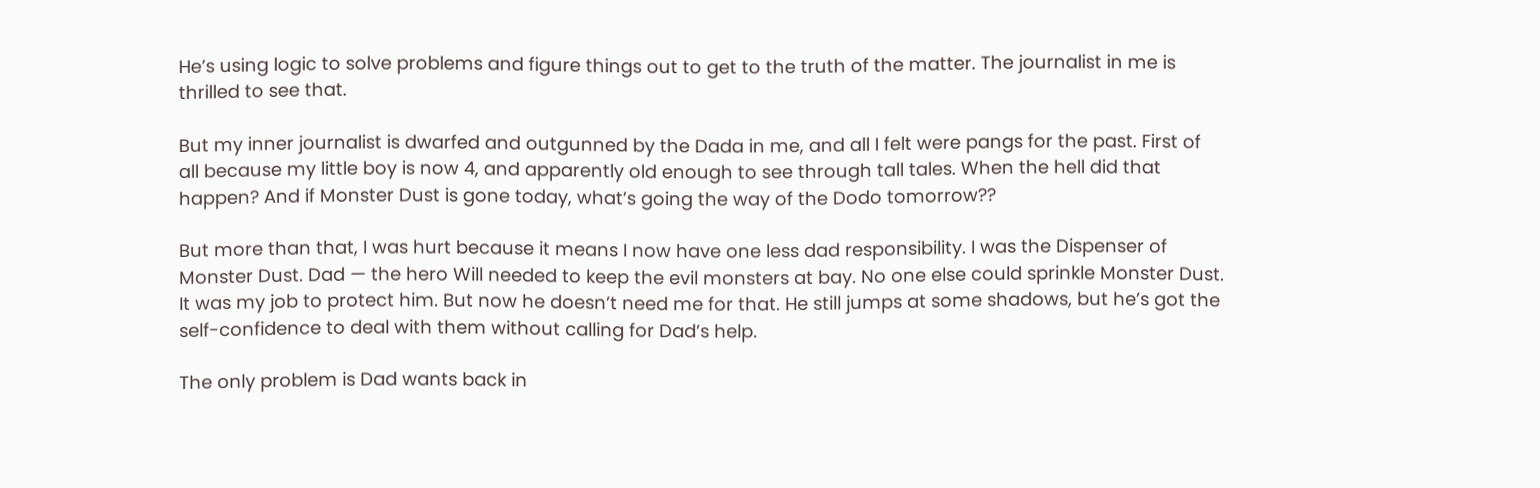He’s using logic to solve problems and figure things out to get to the truth of the matter. The journalist in me is thrilled to see that.

But my inner journalist is dwarfed and outgunned by the Dada in me, and all I felt were pangs for the past. First of all because my little boy is now 4, and apparently old enough to see through tall tales. When the hell did that happen? And if Monster Dust is gone today, what’s going the way of the Dodo tomorrow??

But more than that, I was hurt because it means I now have one less dad responsibility. I was the Dispenser of Monster Dust. Dad — the hero Will needed to keep the evil monsters at bay. No one else could sprinkle Monster Dust. It was my job to protect him. But now he doesn’t need me for that. He still jumps at some shadows, but he’s got the self-confidence to deal with them without calling for Dad’s help.

The only problem is Dad wants back in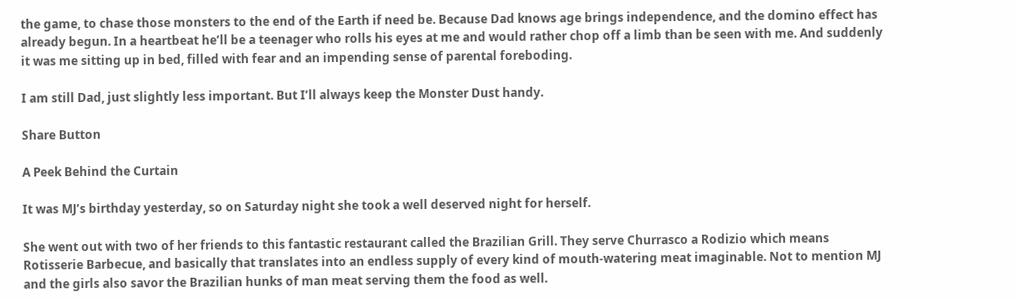the game, to chase those monsters to the end of the Earth if need be. Because Dad knows age brings independence, and the domino effect has already begun. In a heartbeat he’ll be a teenager who rolls his eyes at me and would rather chop off a limb than be seen with me. And suddenly it was me sitting up in bed, filled with fear and an impending sense of parental foreboding.

I am still Dad, just slightly less important. But I’ll always keep the Monster Dust handy.

Share Button

A Peek Behind the Curtain

It was MJ’s birthday yesterday, so on Saturday night she took a well deserved night for herself.

She went out with two of her friends to this fantastic restaurant called the Brazilian Grill. They serve Churrasco a Rodizio which means Rotisserie Barbecue, and basically that translates into an endless supply of every kind of mouth-watering meat imaginable. Not to mention MJ and the girls also savor the Brazilian hunks of man meat serving them the food as well.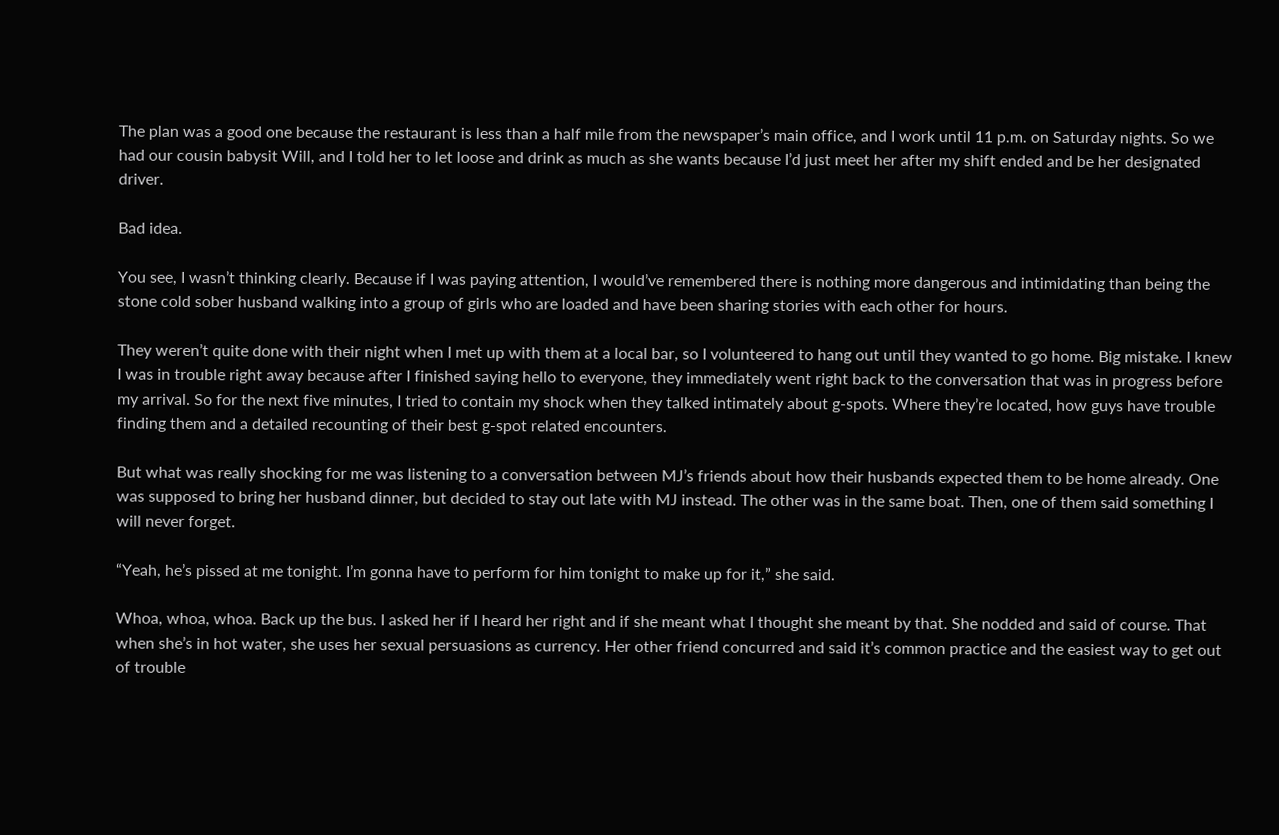The plan was a good one because the restaurant is less than a half mile from the newspaper’s main office, and I work until 11 p.m. on Saturday nights. So we had our cousin babysit Will, and I told her to let loose and drink as much as she wants because I’d just meet her after my shift ended and be her designated driver.

Bad idea.

You see, I wasn’t thinking clearly. Because if I was paying attention, I would’ve remembered there is nothing more dangerous and intimidating than being the stone cold sober husband walking into a group of girls who are loaded and have been sharing stories with each other for hours.

They weren’t quite done with their night when I met up with them at a local bar, so I volunteered to hang out until they wanted to go home. Big mistake. I knew I was in trouble right away because after I finished saying hello to everyone, they immediately went right back to the conversation that was in progress before my arrival. So for the next five minutes, I tried to contain my shock when they talked intimately about g-spots. Where they’re located, how guys have trouble finding them and a detailed recounting of their best g-spot related encounters.

But what was really shocking for me was listening to a conversation between MJ’s friends about how their husbands expected them to be home already. One was supposed to bring her husband dinner, but decided to stay out late with MJ instead. The other was in the same boat. Then, one of them said something I will never forget.

“Yeah, he’s pissed at me tonight. I’m gonna have to perform for him tonight to make up for it,” she said.

Whoa, whoa, whoa. Back up the bus. I asked her if I heard her right and if she meant what I thought she meant by that. She nodded and said of course. That when she’s in hot water, she uses her sexual persuasions as currency. Her other friend concurred and said it’s common practice and the easiest way to get out of trouble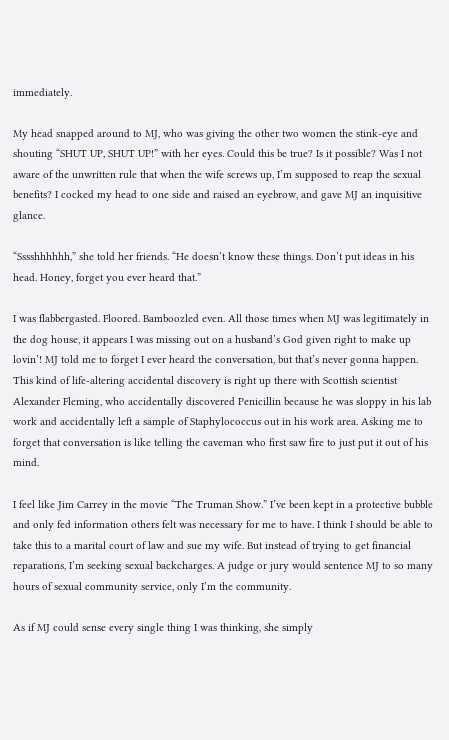immediately.

My head snapped around to MJ, who was giving the other two women the stink-eye and shouting “SHUT UP, SHUT UP!” with her eyes. Could this be true? Is it possible? Was I not aware of the unwritten rule that when the wife screws up, I’m supposed to reap the sexual benefits? I cocked my head to one side and raised an eyebrow, and gave MJ an inquisitive glance.

“Sssshhhhhh,” she told her friends. “He doesn’t know these things. Don’t put ideas in his head. Honey, forget you ever heard that.”

I was flabbergasted. Floored. Bamboozled even. All those times when MJ was legitimately in the dog house, it appears I was missing out on a husband’s God given right to make up lovin’! MJ told me to forget I ever heard the conversation, but that’s never gonna happen. This kind of life-altering accidental discovery is right up there with Scottish scientist Alexander Fleming, who accidentally discovered Penicillin because he was sloppy in his lab work and accidentally left a sample of Staphylococcus out in his work area. Asking me to forget that conversation is like telling the caveman who first saw fire to just put it out of his mind.

I feel like Jim Carrey in the movie “The Truman Show.” I’ve been kept in a protective bubble and only fed information others felt was necessary for me to have. I think I should be able to take this to a marital court of law and sue my wife. But instead of trying to get financial reparations, I’m seeking sexual backcharges. A judge or jury would sentence MJ to so many hours of sexual community service, only I’m the community.

As if MJ could sense every single thing I was thinking, she simply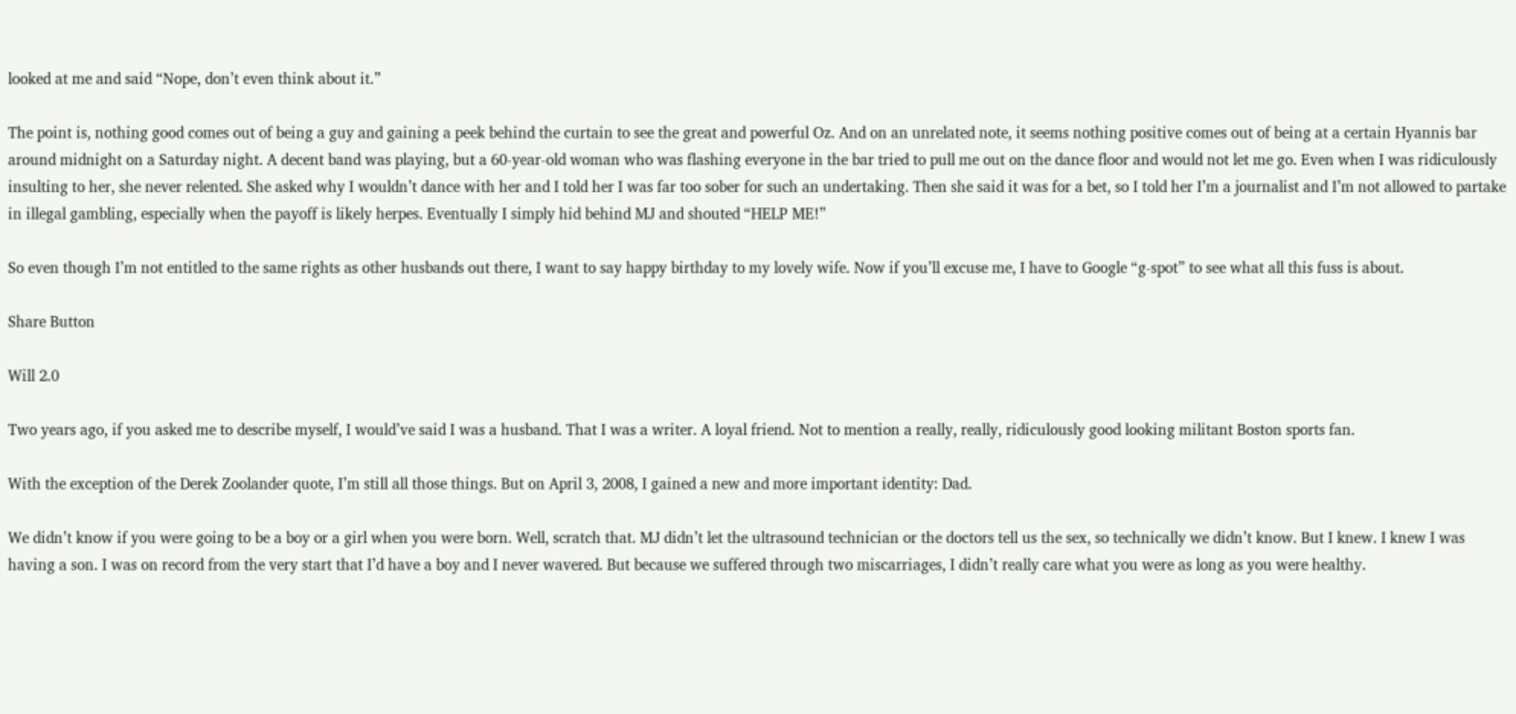looked at me and said “Nope, don’t even think about it.”

The point is, nothing good comes out of being a guy and gaining a peek behind the curtain to see the great and powerful Oz. And on an unrelated note, it seems nothing positive comes out of being at a certain Hyannis bar around midnight on a Saturday night. A decent band was playing, but a 60-year-old woman who was flashing everyone in the bar tried to pull me out on the dance floor and would not let me go. Even when I was ridiculously insulting to her, she never relented. She asked why I wouldn’t dance with her and I told her I was far too sober for such an undertaking. Then she said it was for a bet, so I told her I’m a journalist and I’m not allowed to partake in illegal gambling, especially when the payoff is likely herpes. Eventually I simply hid behind MJ and shouted “HELP ME!”

So even though I’m not entitled to the same rights as other husbands out there, I want to say happy birthday to my lovely wife. Now if you’ll excuse me, I have to Google “g-spot” to see what all this fuss is about.

Share Button

Will 2.0

Two years ago, if you asked me to describe myself, I would’ve said I was a husband. That I was a writer. A loyal friend. Not to mention a really, really, ridiculously good looking militant Boston sports fan.

With the exception of the Derek Zoolander quote, I’m still all those things. But on April 3, 2008, I gained a new and more important identity: Dad.

We didn’t know if you were going to be a boy or a girl when you were born. Well, scratch that. MJ didn’t let the ultrasound technician or the doctors tell us the sex, so technically we didn’t know. But I knew. I knew I was having a son. I was on record from the very start that I’d have a boy and I never wavered. But because we suffered through two miscarriages, I didn’t really care what you were as long as you were healthy.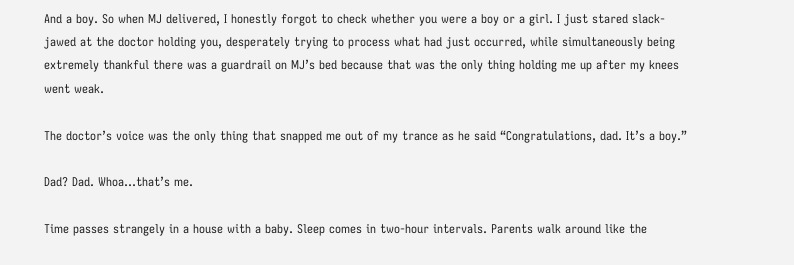And a boy. So when MJ delivered, I honestly forgot to check whether you were a boy or a girl. I just stared slack-jawed at the doctor holding you, desperately trying to process what had just occurred, while simultaneously being extremely thankful there was a guardrail on MJ’s bed because that was the only thing holding me up after my knees went weak.

The doctor’s voice was the only thing that snapped me out of my trance as he said “Congratulations, dad. It’s a boy.”

Dad? Dad. Whoa…that’s me.

Time passes strangely in a house with a baby. Sleep comes in two-hour intervals. Parents walk around like the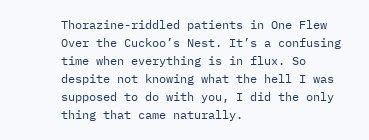Thorazine-riddled patients in One Flew Over the Cuckoo’s Nest. It’s a confusing time when everything is in flux. So despite not knowing what the hell I was supposed to do with you, I did the only thing that came naturally.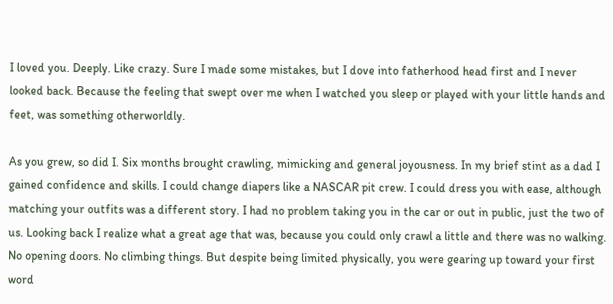I loved you. Deeply. Like crazy. Sure I made some mistakes, but I dove into fatherhood head first and I never looked back. Because the feeling that swept over me when I watched you sleep or played with your little hands and feet, was something otherworldly.

As you grew, so did I. Six months brought crawling, mimicking and general joyousness. In my brief stint as a dad I gained confidence and skills. I could change diapers like a NASCAR pit crew. I could dress you with ease, although matching your outfits was a different story. I had no problem taking you in the car or out in public, just the two of us. Looking back I realize what a great age that was, because you could only crawl a little and there was no walking. No opening doors. No climbing things. But despite being limited physically, you were gearing up toward your first word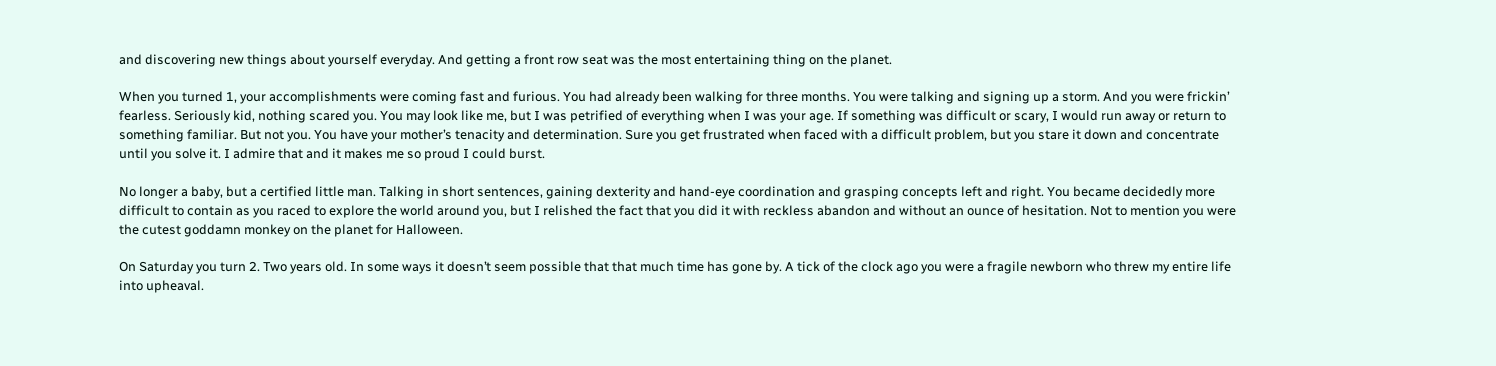and discovering new things about yourself everyday. And getting a front row seat was the most entertaining thing on the planet.

When you turned 1, your accomplishments were coming fast and furious. You had already been walking for three months. You were talking and signing up a storm. And you were frickin’ fearless. Seriously kid, nothing scared you. You may look like me, but I was petrified of everything when I was your age. If something was difficult or scary, I would run away or return to something familiar. But not you. You have your mother’s tenacity and determination. Sure you get frustrated when faced with a difficult problem, but you stare it down and concentrate until you solve it. I admire that and it makes me so proud I could burst.

No longer a baby, but a certified little man. Talking in short sentences, gaining dexterity and hand-eye coordination and grasping concepts left and right. You became decidedly more difficult to contain as you raced to explore the world around you, but I relished the fact that you did it with reckless abandon and without an ounce of hesitation. Not to mention you were the cutest goddamn monkey on the planet for Halloween.

On Saturday you turn 2. Two years old. In some ways it doesn’t seem possible that that much time has gone by. A tick of the clock ago you were a fragile newborn who threw my entire life into upheaval.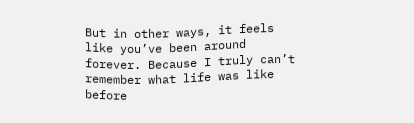But in other ways, it feels like you’ve been around forever. Because I truly can’t remember what life was like before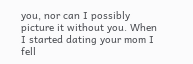you, nor can I possibly picture it without you. When I started dating your mom I fell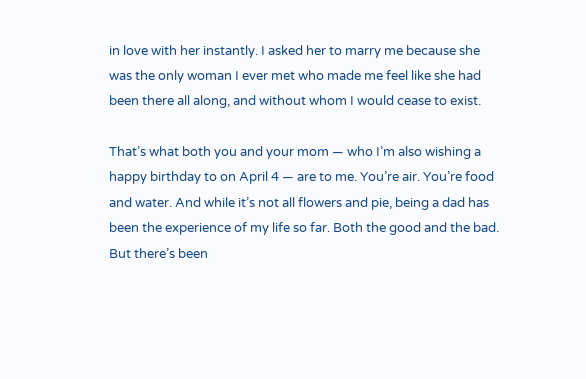in love with her instantly. I asked her to marry me because she was the only woman I ever met who made me feel like she had been there all along, and without whom I would cease to exist.

That’s what both you and your mom — who I’m also wishing a happy birthday to on April 4 — are to me. You’re air. You’re food and water. And while it’s not all flowers and pie, being a dad has been the experience of my life so far. Both the good and the bad. But there’s been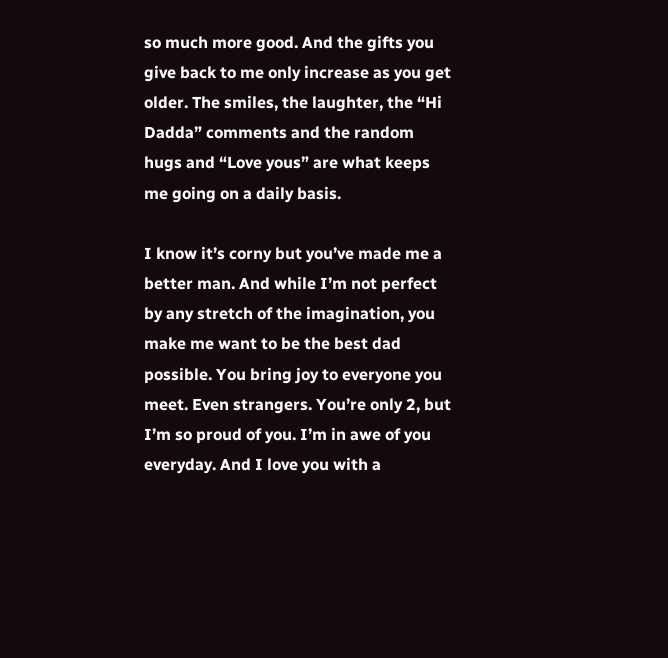so much more good. And the gifts you give back to me only increase as you get older. The smiles, the laughter, the “Hi Dadda” comments and the random hugs and “Love yous” are what keeps me going on a daily basis.

I know it’s corny but you’ve made me a better man. And while I’m not perfect by any stretch of the imagination, you make me want to be the best dad possible. You bring joy to everyone you meet. Even strangers. You’re only 2, but I’m so proud of you. I’m in awe of you everyday. And I love you with a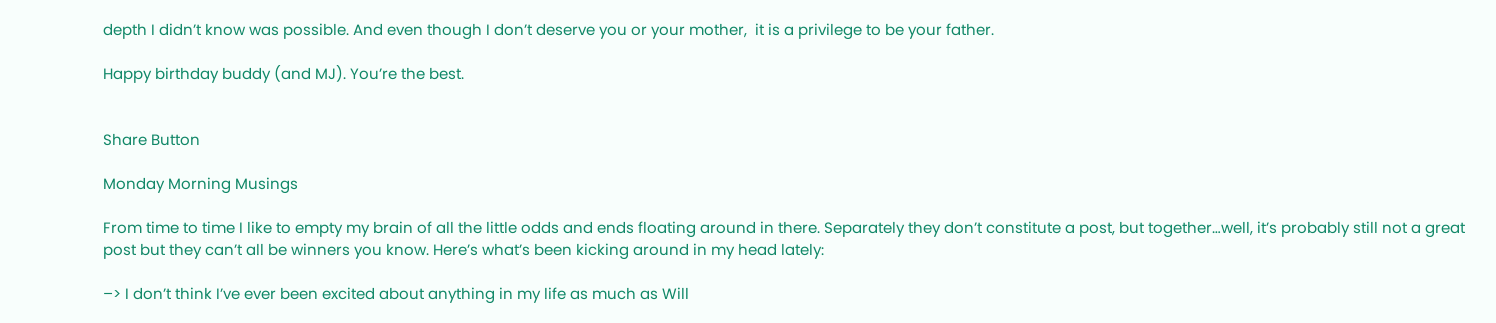depth I didn’t know was possible. And even though I don’t deserve you or your mother,  it is a privilege to be your father.

Happy birthday buddy (and MJ). You’re the best.


Share Button

Monday Morning Musings

From time to time I like to empty my brain of all the little odds and ends floating around in there. Separately they don’t constitute a post, but together…well, it’s probably still not a great post but they can’t all be winners you know. Here’s what’s been kicking around in my head lately:

–> I don’t think I’ve ever been excited about anything in my life as much as Will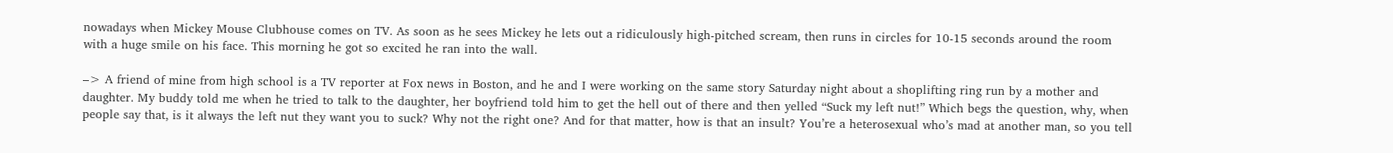nowadays when Mickey Mouse Clubhouse comes on TV. As soon as he sees Mickey he lets out a ridiculously high-pitched scream, then runs in circles for 10-15 seconds around the room with a huge smile on his face. This morning he got so excited he ran into the wall.

–> A friend of mine from high school is a TV reporter at Fox news in Boston, and he and I were working on the same story Saturday night about a shoplifting ring run by a mother and daughter. My buddy told me when he tried to talk to the daughter, her boyfriend told him to get the hell out of there and then yelled “Suck my left nut!” Which begs the question, why, when people say that, is it always the left nut they want you to suck? Why not the right one? And for that matter, how is that an insult? You’re a heterosexual who’s mad at another man, so you tell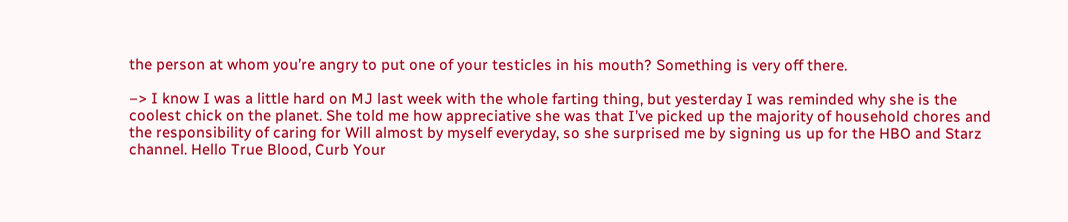the person at whom you’re angry to put one of your testicles in his mouth? Something is very off there.

–> I know I was a little hard on MJ last week with the whole farting thing, but yesterday I was reminded why she is the coolest chick on the planet. She told me how appreciative she was that I’ve picked up the majority of household chores and the responsibility of caring for Will almost by myself everyday, so she surprised me by signing us up for the HBO and Starz channel. Hello True Blood, Curb Your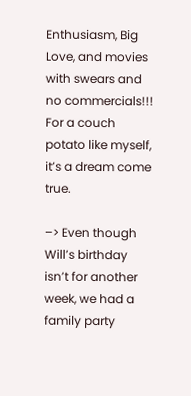Enthusiasm, Big Love, and movies with swears and no commercials!!! For a couch potato like myself, it’s a dream come true.

–> Even though Will’s birthday isn’t for another week, we had a family party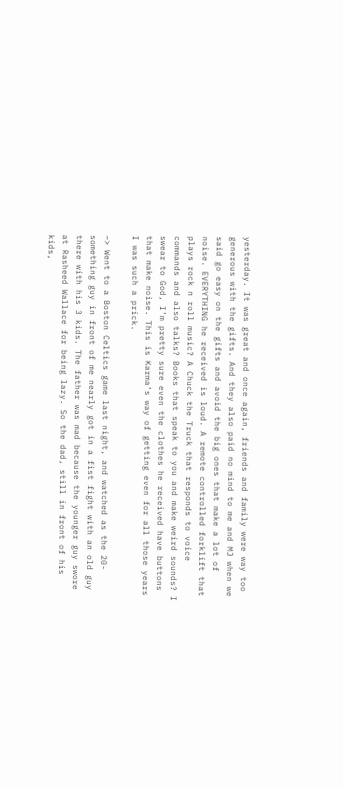yesterday. It was great and once again, friends and family were way too generous with the gifts. And they also paid no mind to me and MJ when we said go easy on the gifts and avoid the big ones that make a lot of noise. EVERYTHING he received is loud. A remote controlled forklift that plays rock n roll music? A Chuck the Truck that responds to voice commands and also talks? Books that speak to you and make weird sounds? I swear to God, I’m pretty sure even the clothes he received have buttons that make noise. This is Karma’s way of getting even for all those years I was such a prick.

–> Went to a Boston Celtics game last night, and watched as the 20-something guy in front of me nearly got in a fist fight with an old guy there with his 3 kids. The father was mad because the younger guy swore at Rasheed Wallace for being lazy. So the dad, still in front of his kids,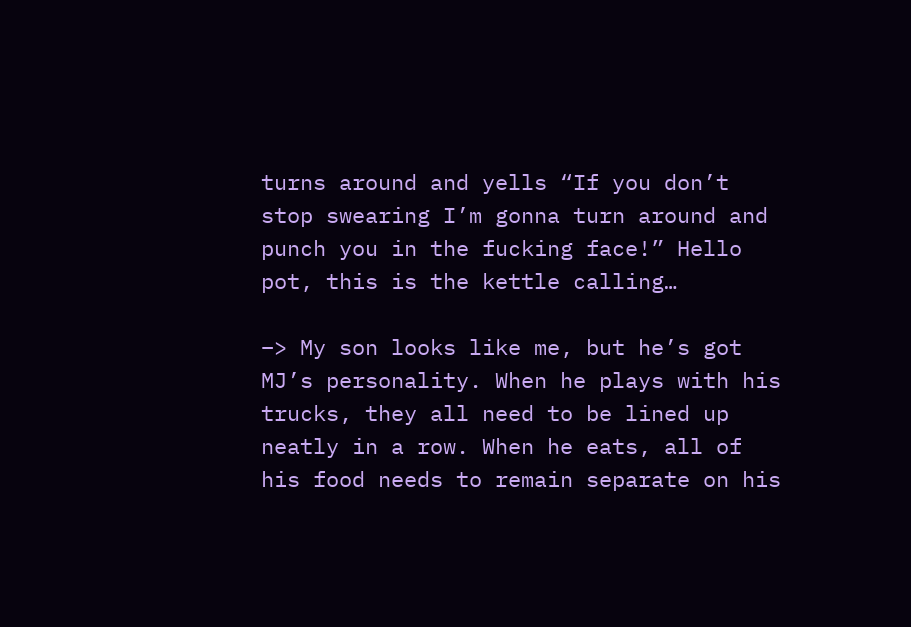turns around and yells “If you don’t stop swearing I’m gonna turn around and punch you in the fucking face!” Hello pot, this is the kettle calling…

–> My son looks like me, but he’s got MJ’s personality. When he plays with his trucks, they all need to be lined up neatly in a row. When he eats, all of his food needs to remain separate on his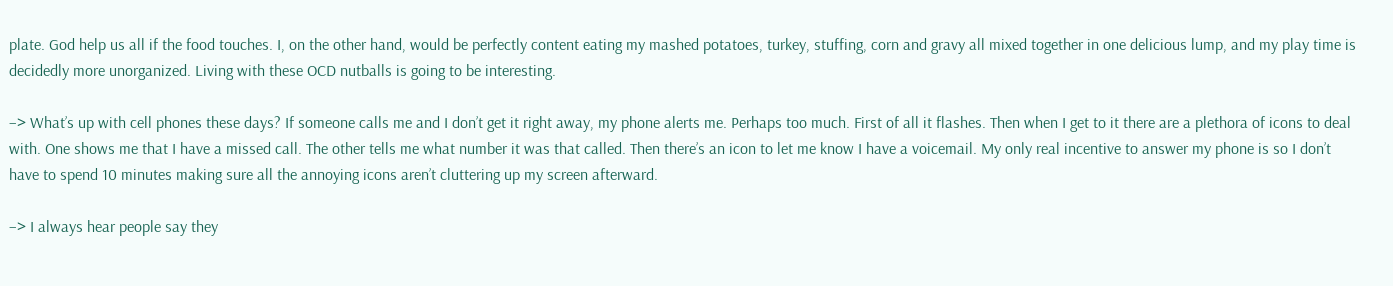plate. God help us all if the food touches. I, on the other hand, would be perfectly content eating my mashed potatoes, turkey, stuffing, corn and gravy all mixed together in one delicious lump, and my play time is decidedly more unorganized. Living with these OCD nutballs is going to be interesting.

–> What’s up with cell phones these days? If someone calls me and I don’t get it right away, my phone alerts me. Perhaps too much. First of all it flashes. Then when I get to it there are a plethora of icons to deal with. One shows me that I have a missed call. The other tells me what number it was that called. Then there’s an icon to let me know I have a voicemail. My only real incentive to answer my phone is so I don’t have to spend 10 minutes making sure all the annoying icons aren’t cluttering up my screen afterward.

–> I always hear people say they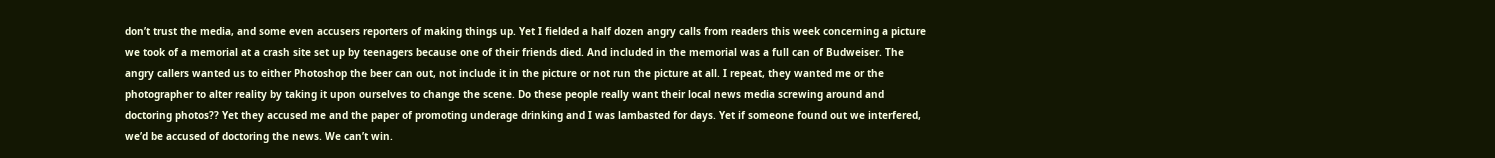don’t trust the media, and some even accusers reporters of making things up. Yet I fielded a half dozen angry calls from readers this week concerning a picture we took of a memorial at a crash site set up by teenagers because one of their friends died. And included in the memorial was a full can of Budweiser. The angry callers wanted us to either Photoshop the beer can out, not include it in the picture or not run the picture at all. I repeat, they wanted me or the photographer to alter reality by taking it upon ourselves to change the scene. Do these people really want their local news media screwing around and doctoring photos?? Yet they accused me and the paper of promoting underage drinking and I was lambasted for days. Yet if someone found out we interfered, we’d be accused of doctoring the news. We can’t win.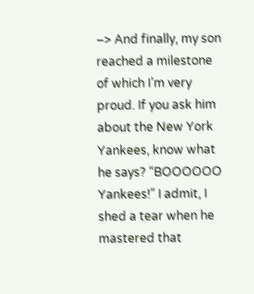–> And finally, my son reached a milestone of which I’m very proud. If you ask him about the New York Yankees, know what he says? “BOOOOOO Yankees!” I admit, I shed a tear when he mastered that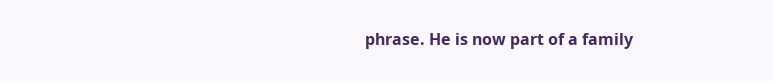phrase. He is now part of a family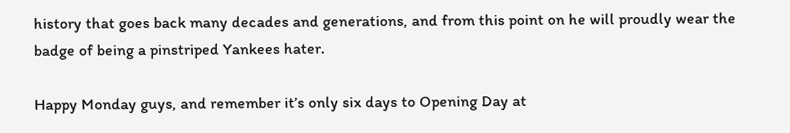history that goes back many decades and generations, and from this point on he will proudly wear the badge of being a pinstriped Yankees hater.

Happy Monday guys, and remember it’s only six days to Opening Day at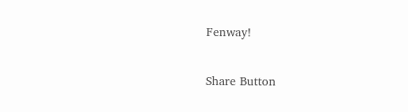Fenway!

Share Button